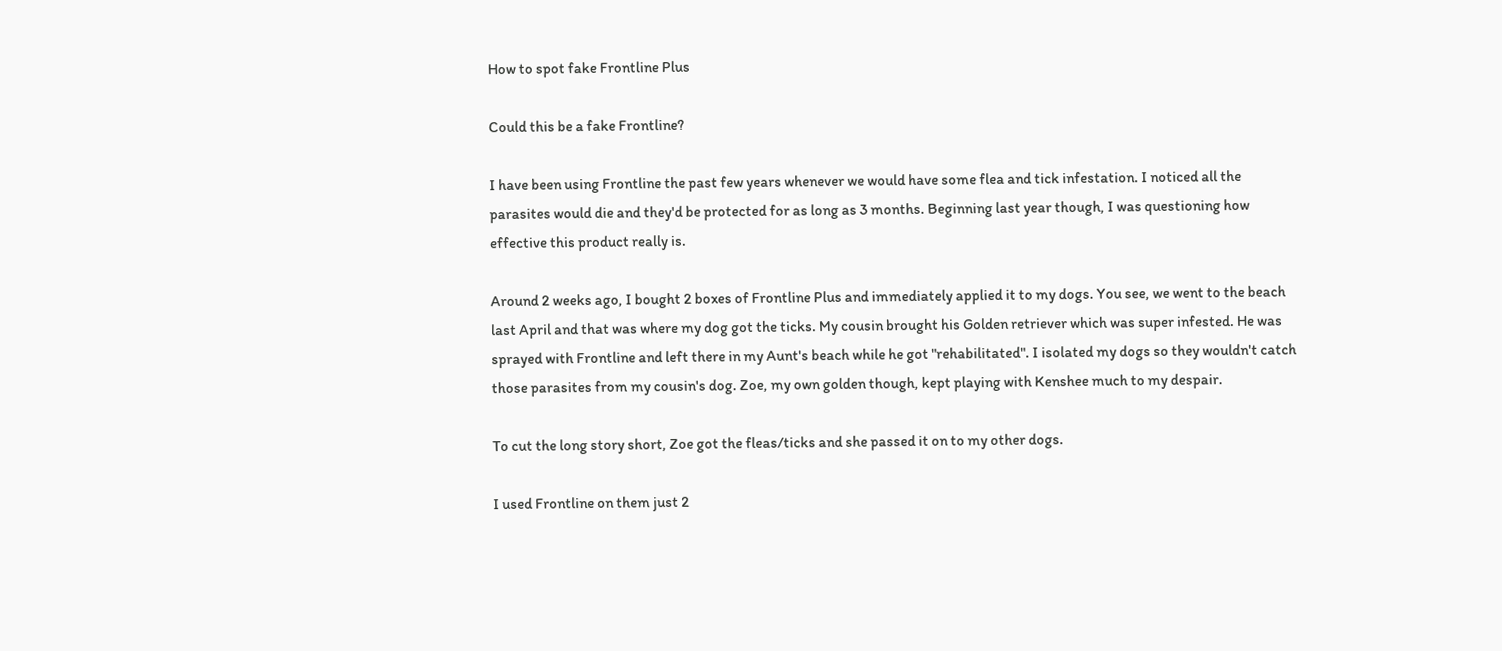How to spot fake Frontline Plus

Could this be a fake Frontline?

I have been using Frontline the past few years whenever we would have some flea and tick infestation. I noticed all the parasites would die and they'd be protected for as long as 3 months. Beginning last year though, I was questioning how effective this product really is.

Around 2 weeks ago, I bought 2 boxes of Frontline Plus and immediately applied it to my dogs. You see, we went to the beach last April and that was where my dog got the ticks. My cousin brought his Golden retriever which was super infested. He was sprayed with Frontline and left there in my Aunt's beach while he got "rehabilitated". I isolated my dogs so they wouldn't catch those parasites from my cousin's dog. Zoe, my own golden though, kept playing with Kenshee much to my despair.

To cut the long story short, Zoe got the fleas/ticks and she passed it on to my other dogs.

I used Frontline on them just 2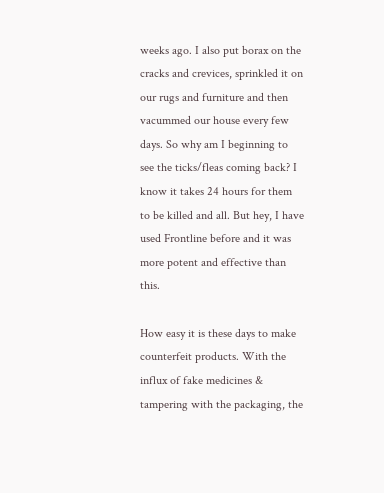weeks ago. I also put borax on the cracks and crevices, sprinkled it on our rugs and furniture and then vacummed our house every few days. So why am I beginning to see the ticks/fleas coming back? I know it takes 24 hours for them to be killed and all. But hey, I have used Frontline before and it was more potent and effective than this.

How easy it is these days to make counterfeit products. With the influx of fake medicines & tampering with the packaging, the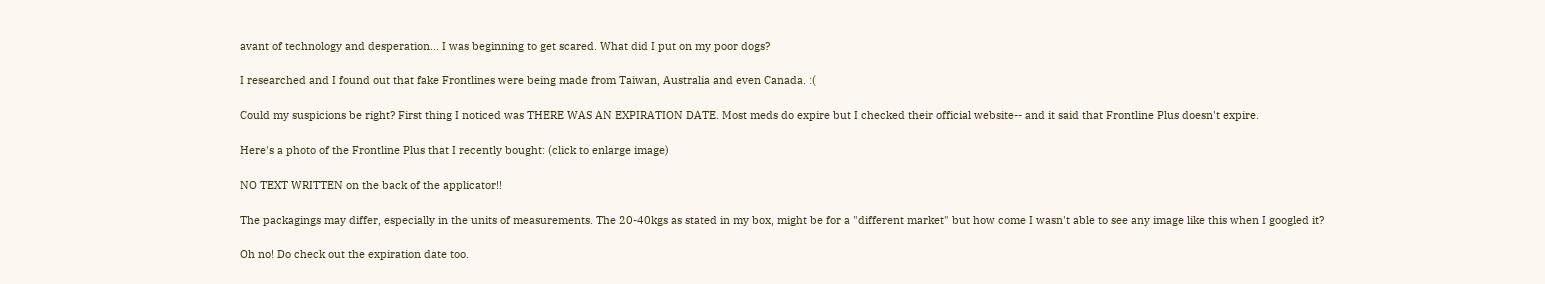avant of technology and desperation... I was beginning to get scared. What did I put on my poor dogs?

I researched and I found out that fake Frontlines were being made from Taiwan, Australia and even Canada. :(

Could my suspicions be right? First thing I noticed was THERE WAS AN EXPIRATION DATE. Most meds do expire but I checked their official website-- and it said that Frontline Plus doesn't expire.

Here's a photo of the Frontline Plus that I recently bought: (click to enlarge image)

NO TEXT WRITTEN on the back of the applicator!!

The packagings may differ, especially in the units of measurements. The 20-40kgs as stated in my box, might be for a "different market" but how come I wasn't able to see any image like this when I googled it?

Oh no! Do check out the expiration date too.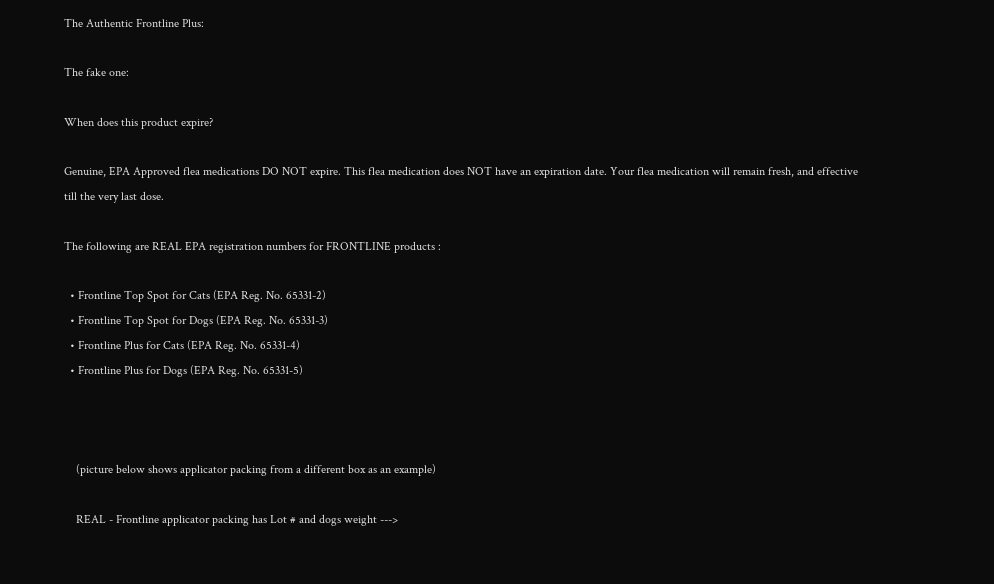The Authentic Frontline Plus:

The fake one:

When does this product expire?

Genuine, EPA Approved flea medications DO NOT expire. This flea medication does NOT have an expiration date. Your flea medication will remain fresh, and effective till the very last dose.

The following are REAL EPA registration numbers for FRONTLINE products :

  • Frontline Top Spot for Cats (EPA Reg. No. 65331-2)
  • Frontline Top Spot for Dogs (EPA Reg. No. 65331-3)
  • Frontline Plus for Cats (EPA Reg. No. 65331-4)
  • Frontline Plus for Dogs (EPA Reg. No. 65331-5)



    (picture below shows applicator packing from a different box as an example)

    REAL - Frontline applicator packing has Lot # and dogs weight --->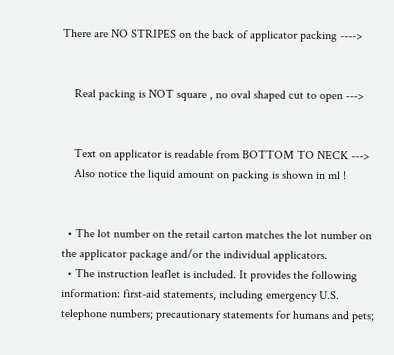There are NO STRIPES on the back of applicator packing ---->


    Real packing is NOT square , no oval shaped cut to open --->


    Text on applicator is readable from BOTTOM TO NECK --->
    Also notice the liquid amount on packing is shown in ml !


  • The lot number on the retail carton matches the lot number on the applicator package and/or the individual applicators.
  • The instruction leaflet is included. It provides the following information: first-aid statements, including emergency U.S. telephone numbers; precautionary statements for humans and pets;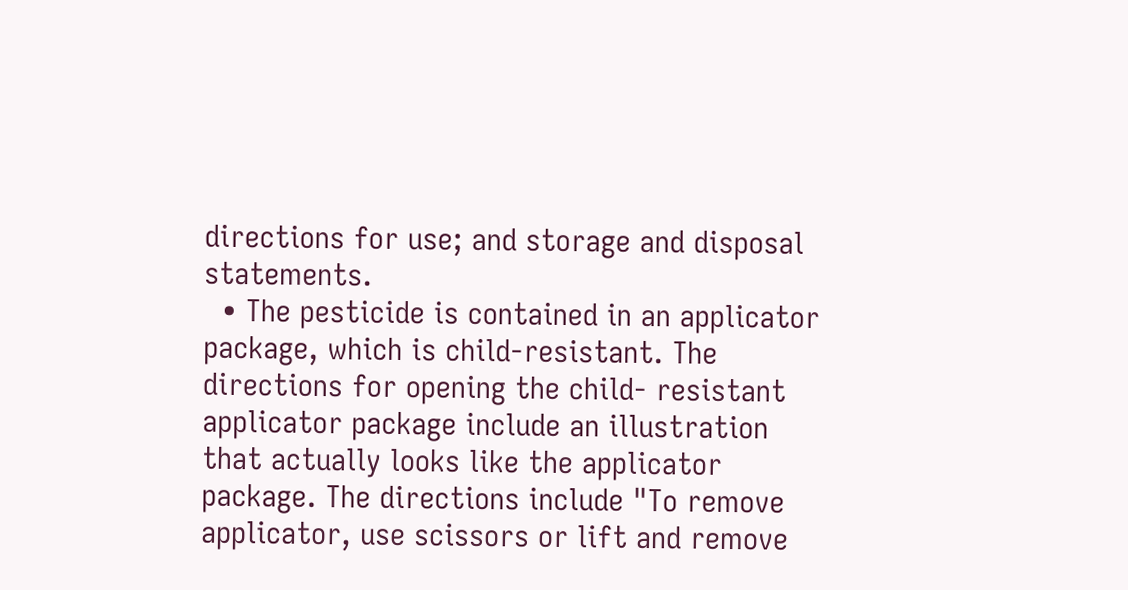directions for use; and storage and disposal statements.
  • The pesticide is contained in an applicator package, which is child-resistant. The directions for opening the child- resistant applicator package include an illustration that actually looks like the applicator package. The directions include "To remove applicator, use scissors or lift and remove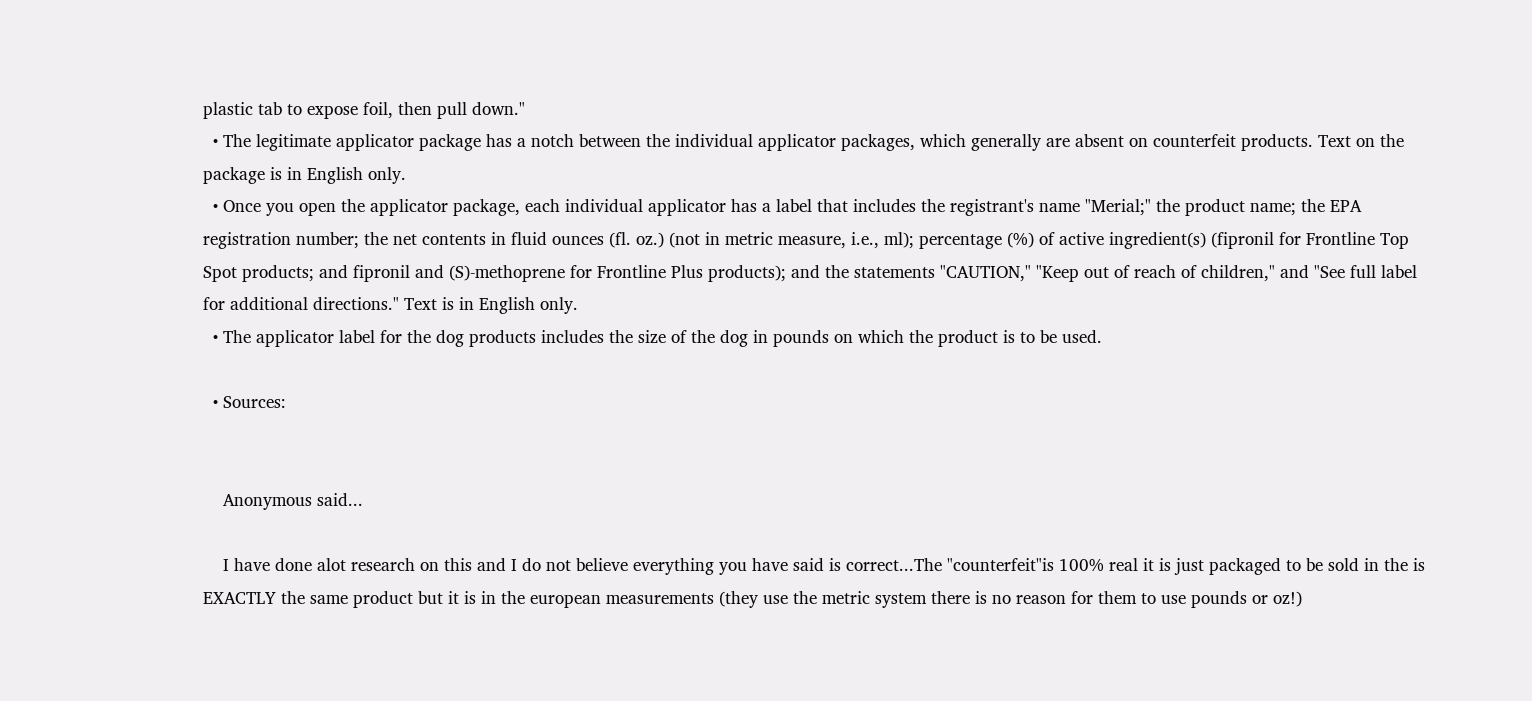plastic tab to expose foil, then pull down."
  • The legitimate applicator package has a notch between the individual applicator packages, which generally are absent on counterfeit products. Text on the package is in English only.
  • Once you open the applicator package, each individual applicator has a label that includes the registrant's name "Merial;" the product name; the EPA registration number; the net contents in fluid ounces (fl. oz.) (not in metric measure, i.e., ml); percentage (%) of active ingredient(s) (fipronil for Frontline Top Spot products; and fipronil and (S)-methoprene for Frontline Plus products); and the statements "CAUTION," "Keep out of reach of children," and "See full label for additional directions." Text is in English only.
  • The applicator label for the dog products includes the size of the dog in pounds on which the product is to be used.

  • Sources:


    Anonymous said...

    I have done alot research on this and I do not believe everything you have said is correct...The "counterfeit"is 100% real it is just packaged to be sold in the is EXACTLY the same product but it is in the european measurements (they use the metric system there is no reason for them to use pounds or oz!)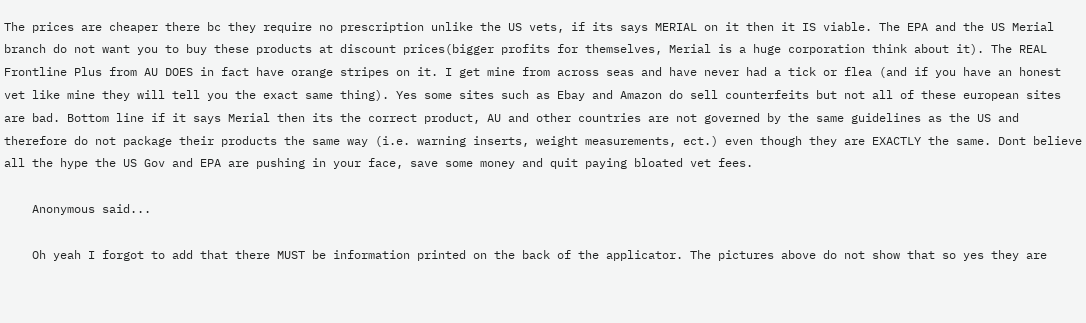The prices are cheaper there bc they require no prescription unlike the US vets, if its says MERIAL on it then it IS viable. The EPA and the US Merial branch do not want you to buy these products at discount prices(bigger profits for themselves, Merial is a huge corporation think about it). The REAL Frontline Plus from AU DOES in fact have orange stripes on it. I get mine from across seas and have never had a tick or flea (and if you have an honest vet like mine they will tell you the exact same thing). Yes some sites such as Ebay and Amazon do sell counterfeits but not all of these european sites are bad. Bottom line if it says Merial then its the correct product, AU and other countries are not governed by the same guidelines as the US and therefore do not package their products the same way (i.e. warning inserts, weight measurements, ect.) even though they are EXACTLY the same. Dont believe all the hype the US Gov and EPA are pushing in your face, save some money and quit paying bloated vet fees.

    Anonymous said...

    Oh yeah I forgot to add that there MUST be information printed on the back of the applicator. The pictures above do not show that so yes they are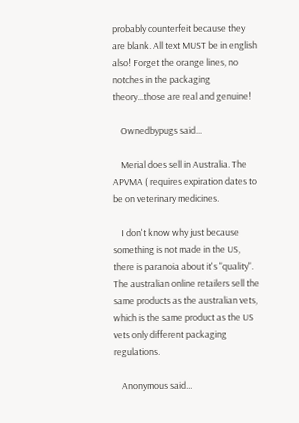probably counterfeit because they are blank. All text MUST be in english also! Forget the orange lines, no notches in the packaging theory...those are real and genuine!

    Ownedbypugs said...

    Merial does sell in Australia. The APVMA ( requires expiration dates to be on veterinary medicines.

    I don't know why just because something is not made in the US, there is paranoia about it's "quality". The australian online retailers sell the same products as the australian vets, which is the same product as the US vets only different packaging regulations.

    Anonymous said...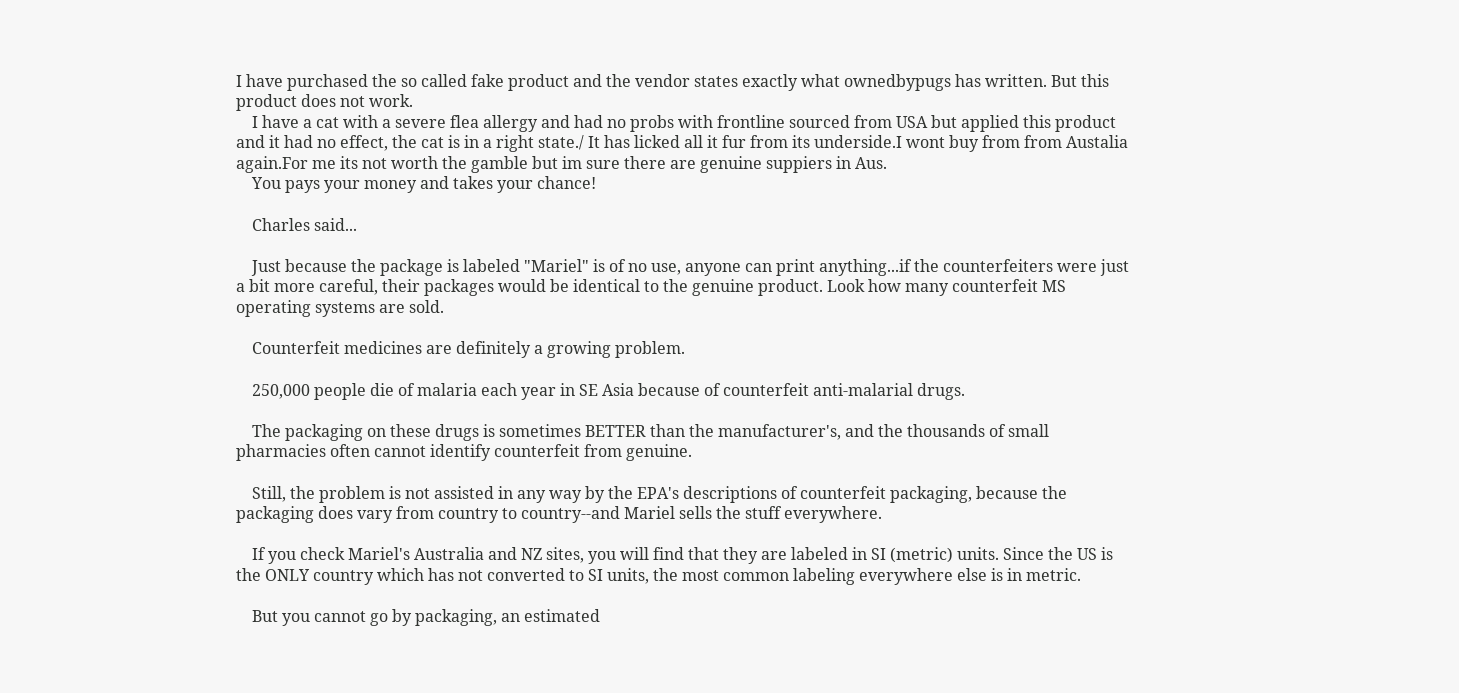I have purchased the so called fake product and the vendor states exactly what ownedbypugs has written. But this product does not work.
    I have a cat with a severe flea allergy and had no probs with frontline sourced from USA but applied this product and it had no effect, the cat is in a right state./ It has licked all it fur from its underside.I wont buy from from Austalia again.For me its not worth the gamble but im sure there are genuine suppiers in Aus.
    You pays your money and takes your chance!

    Charles said...

    Just because the package is labeled "Mariel" is of no use, anyone can print anything...if the counterfeiters were just a bit more careful, their packages would be identical to the genuine product. Look how many counterfeit MS operating systems are sold.

    Counterfeit medicines are definitely a growing problem.

    250,000 people die of malaria each year in SE Asia because of counterfeit anti-malarial drugs.

    The packaging on these drugs is sometimes BETTER than the manufacturer's, and the thousands of small pharmacies often cannot identify counterfeit from genuine.

    Still, the problem is not assisted in any way by the EPA's descriptions of counterfeit packaging, because the packaging does vary from country to country--and Mariel sells the stuff everywhere.

    If you check Mariel's Australia and NZ sites, you will find that they are labeled in SI (metric) units. Since the US is the ONLY country which has not converted to SI units, the most common labeling everywhere else is in metric.

    But you cannot go by packaging, an estimated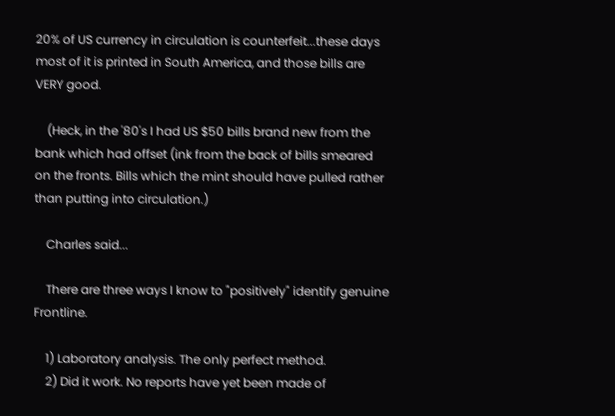20% of US currency in circulation is counterfeit...these days most of it is printed in South America, and those bills are VERY good.

    (Heck, in the '80's I had US $50 bills brand new from the bank which had offset (ink from the back of bills smeared on the fronts. Bills which the mint should have pulled rather than putting into circulation.)

    Charles said...

    There are three ways I know to "positively" identify genuine Frontline.

    1) Laboratory analysis. The only perfect method.
    2) Did it work. No reports have yet been made of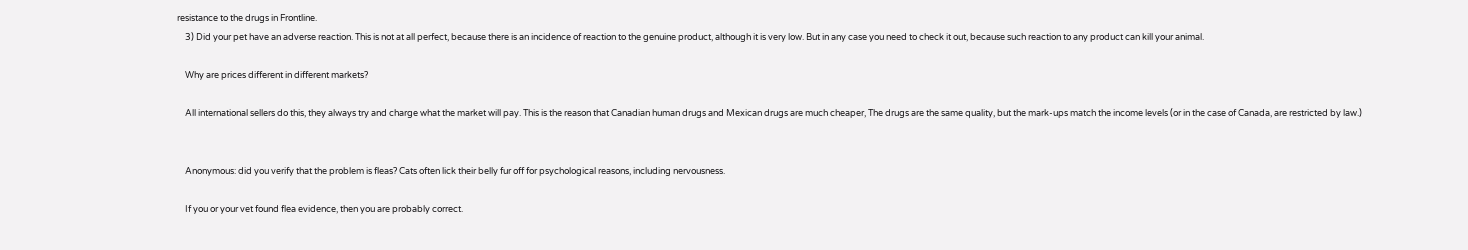resistance to the drugs in Frontline.
    3) Did your pet have an adverse reaction. This is not at all perfect, because there is an incidence of reaction to the genuine product, although it is very low. But in any case you need to check it out, because such reaction to any product can kill your animal.

    Why are prices different in different markets?

    All international sellers do this, they always try and charge what the market will pay. This is the reason that Canadian human drugs and Mexican drugs are much cheaper, The drugs are the same quality, but the mark-ups match the income levels (or in the case of Canada, are restricted by law.)


    Anonymous: did you verify that the problem is fleas? Cats often lick their belly fur off for psychological reasons, including nervousness.

    If you or your vet found flea evidence, then you are probably correct.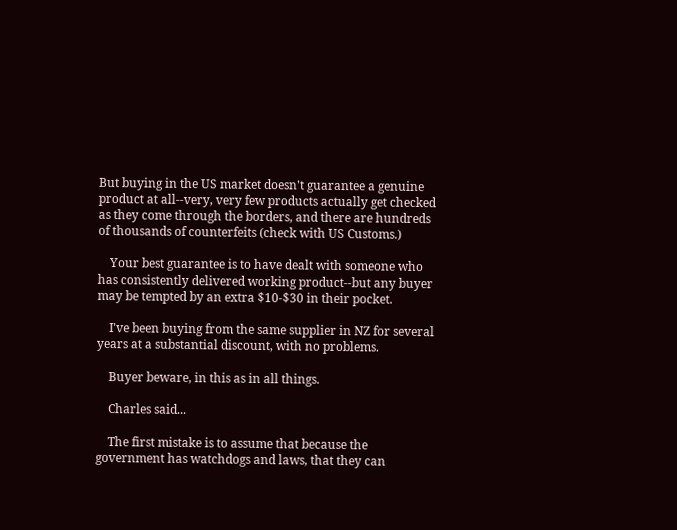But buying in the US market doesn't guarantee a genuine product at all--very, very few products actually get checked as they come through the borders, and there are hundreds of thousands of counterfeits (check with US Customs.)

    Your best guarantee is to have dealt with someone who has consistently delivered working product--but any buyer may be tempted by an extra $10-$30 in their pocket.

    I've been buying from the same supplier in NZ for several years at a substantial discount, with no problems.

    Buyer beware, in this as in all things.

    Charles said...

    The first mistake is to assume that because the government has watchdogs and laws, that they can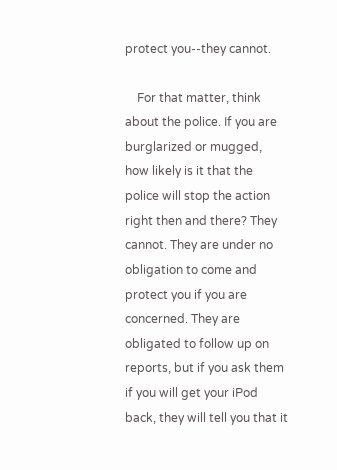protect you--they cannot.

    For that matter, think about the police. If you are burglarized or mugged, how likely is it that the police will stop the action right then and there? They cannot. They are under no obligation to come and protect you if you are concerned. They are obligated to follow up on reports, but if you ask them if you will get your iPod back, they will tell you that it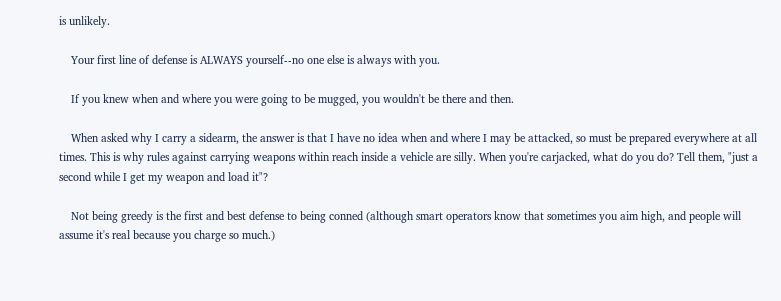is unlikely.

    Your first line of defense is ALWAYS yourself--no one else is always with you.

    If you knew when and where you were going to be mugged, you wouldn't be there and then.

    When asked why I carry a sidearm, the answer is that I have no idea when and where I may be attacked, so must be prepared everywhere at all times. This is why rules against carrying weapons within reach inside a vehicle are silly. When you're carjacked, what do you do? Tell them, "just a second while I get my weapon and load it"?

    Not being greedy is the first and best defense to being conned (although smart operators know that sometimes you aim high, and people will assume it's real because you charge so much.)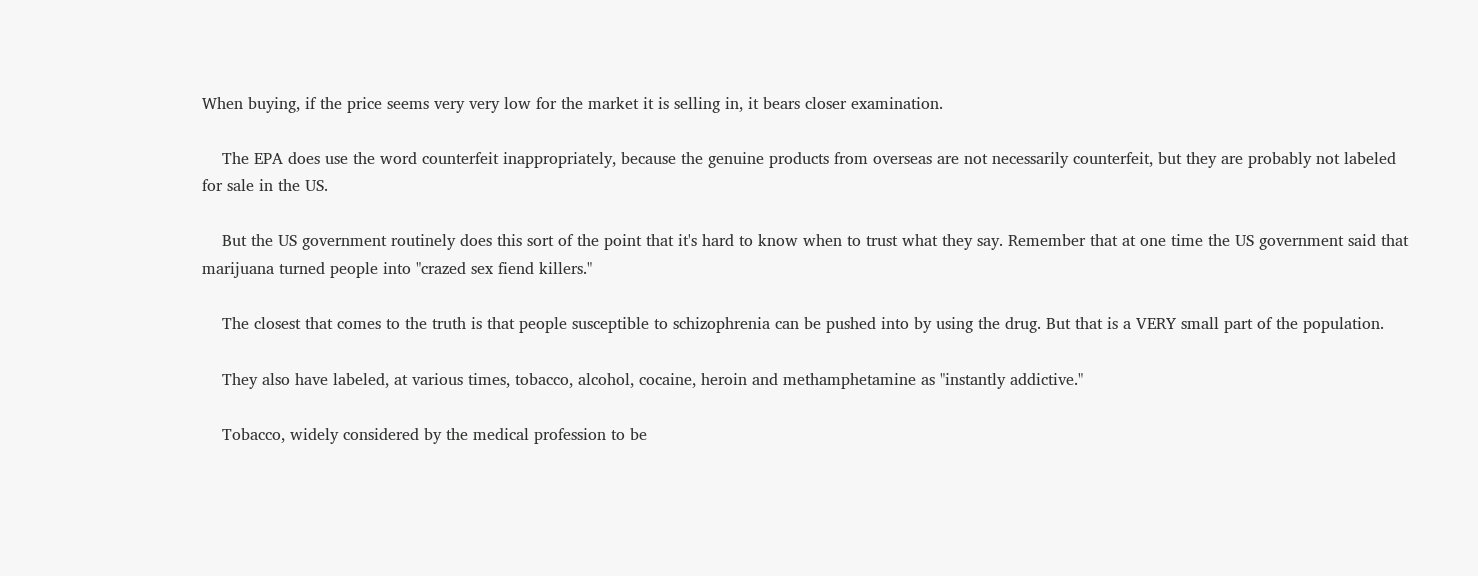When buying, if the price seems very very low for the market it is selling in, it bears closer examination.

    The EPA does use the word counterfeit inappropriately, because the genuine products from overseas are not necessarily counterfeit, but they are probably not labeled for sale in the US.

    But the US government routinely does this sort of the point that it's hard to know when to trust what they say. Remember that at one time the US government said that marijuana turned people into "crazed sex fiend killers."

    The closest that comes to the truth is that people susceptible to schizophrenia can be pushed into by using the drug. But that is a VERY small part of the population.

    They also have labeled, at various times, tobacco, alcohol, cocaine, heroin and methamphetamine as "instantly addictive."

    Tobacco, widely considered by the medical profession to be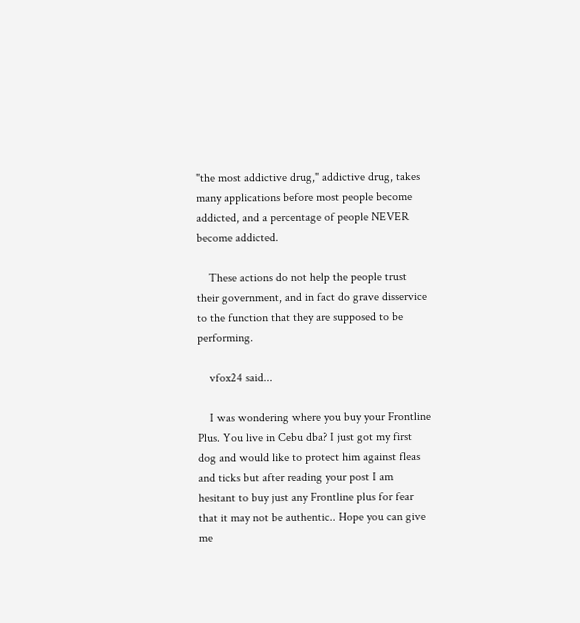"the most addictive drug," addictive drug, takes many applications before most people become addicted, and a percentage of people NEVER become addicted.

    These actions do not help the people trust their government, and in fact do grave disservice to the function that they are supposed to be performing.

    vfox24 said...

    I was wondering where you buy your Frontline Plus. You live in Cebu dba? I just got my first dog and would like to protect him against fleas and ticks but after reading your post I am hesitant to buy just any Frontline plus for fear that it may not be authentic.. Hope you can give me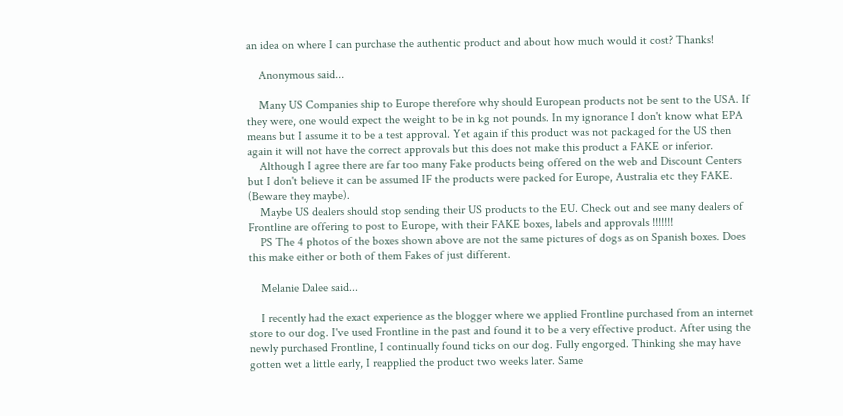an idea on where I can purchase the authentic product and about how much would it cost? Thanks!

    Anonymous said...

    Many US Companies ship to Europe therefore why should European products not be sent to the USA. If they were, one would expect the weight to be in kg not pounds. In my ignorance I don't know what EPA means but I assume it to be a test approval. Yet again if this product was not packaged for the US then again it will not have the correct approvals but this does not make this product a FAKE or inferior.
    Although I agree there are far too many Fake products being offered on the web and Discount Centers but I don't believe it can be assumed IF the products were packed for Europe, Australia etc they FAKE. (Beware they maybe).
    Maybe US dealers should stop sending their US products to the EU. Check out and see many dealers of Frontline are offering to post to Europe, with their FAKE boxes, labels and approvals !!!!!!!
    PS The 4 photos of the boxes shown above are not the same pictures of dogs as on Spanish boxes. Does this make either or both of them Fakes of just different.

    Melanie Dalee said...

    I recently had the exact experience as the blogger where we applied Frontline purchased from an internet store to our dog. I've used Frontline in the past and found it to be a very effective product. After using the newly purchased Frontline, I continually found ticks on our dog. Fully engorged. Thinking she may have gotten wet a little early, I reapplied the product two weeks later. Same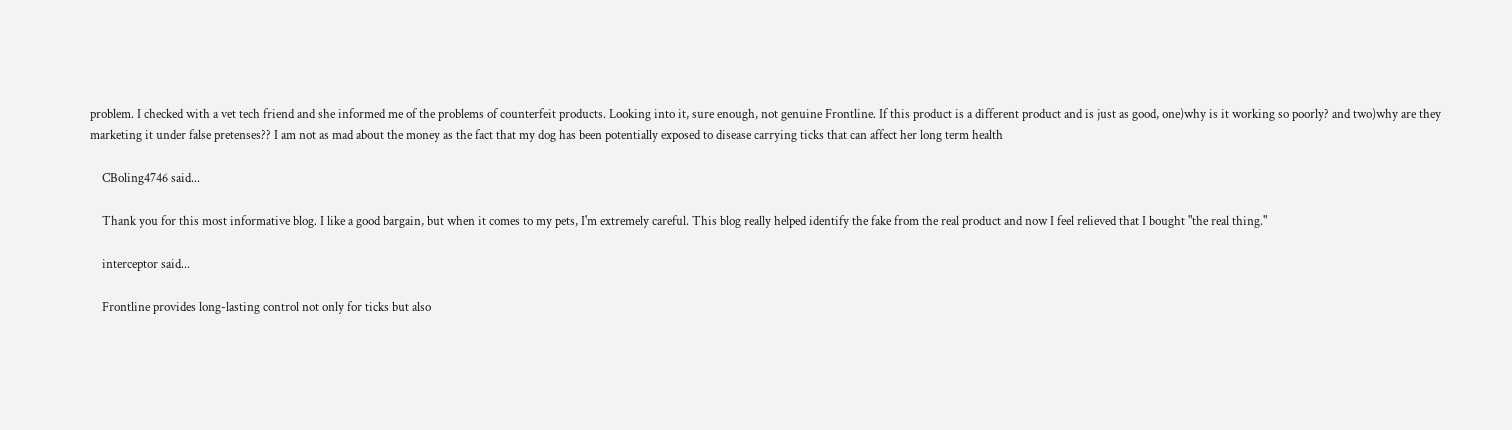problem. I checked with a vet tech friend and she informed me of the problems of counterfeit products. Looking into it, sure enough, not genuine Frontline. If this product is a different product and is just as good, one)why is it working so poorly? and two)why are they marketing it under false pretenses?? I am not as mad about the money as the fact that my dog has been potentially exposed to disease carrying ticks that can affect her long term health

    CBoling4746 said...

    Thank you for this most informative blog. I like a good bargain, but when it comes to my pets, I'm extremely careful. This blog really helped identify the fake from the real product and now I feel relieved that I bought "the real thing."

    interceptor said...

    Frontline provides long-lasting control not only for ticks but also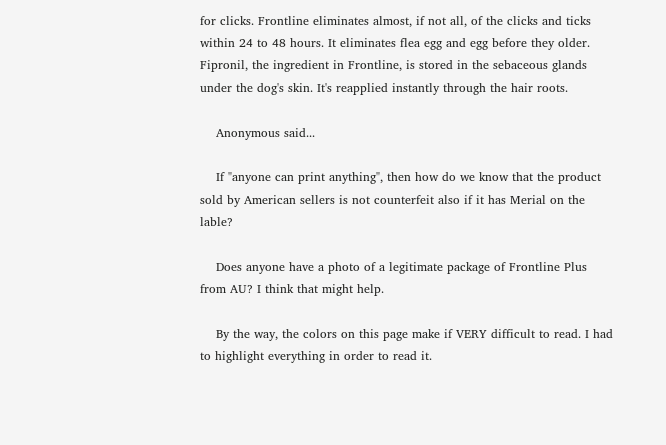for clicks. Frontline eliminates almost, if not all, of the clicks and ticks within 24 to 48 hours. It eliminates flea egg and egg before they older. Fipronil, the ingredient in Frontline, is stored in the sebaceous glands under the dog's skin. It's reapplied instantly through the hair roots.

    Anonymous said...

    If "anyone can print anything", then how do we know that the product sold by American sellers is not counterfeit also if it has Merial on the lable?

    Does anyone have a photo of a legitimate package of Frontline Plus from AU? I think that might help.

    By the way, the colors on this page make if VERY difficult to read. I had to highlight everything in order to read it.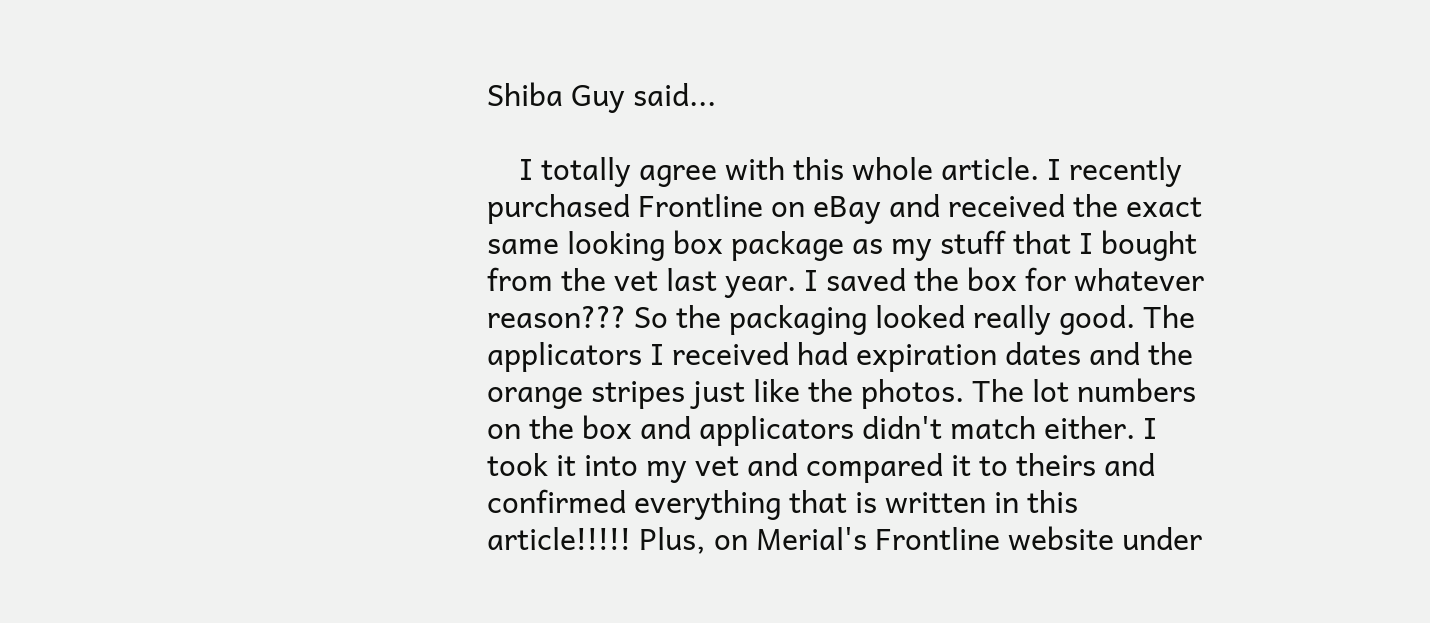Shiba Guy said...

    I totally agree with this whole article. I recently purchased Frontline on eBay and received the exact same looking box package as my stuff that I bought from the vet last year. I saved the box for whatever reason??? So the packaging looked really good. The applicators I received had expiration dates and the orange stripes just like the photos. The lot numbers on the box and applicators didn't match either. I took it into my vet and compared it to theirs and confirmed everything that is written in this article!!!!! Plus, on Merial's Frontline website under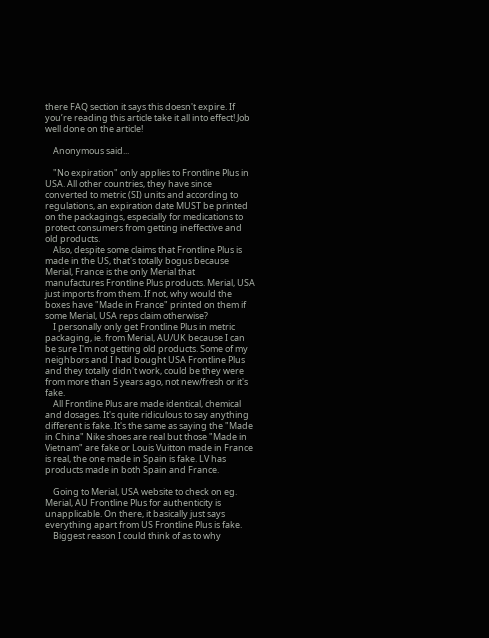there FAQ section it says this doesn't expire. If you’re reading this article take it all into effect! Job well done on the article!

    Anonymous said...

    "No expiration" only applies to Frontline Plus in USA. All other countries, they have since converted to metric (SI) units and according to regulations, an expiration date MUST be printed on the packagings, especially for medications to protect consumers from getting ineffective and old products.
    Also, despite some claims that Frontline Plus is made in the US, that's totally bogus because Merial, France is the only Merial that manufactures Frontline Plus products. Merial, USA just imports from them. If not, why would the boxes have "Made in France" printed on them if some Merial, USA reps claim otherwise?
    I personally only get Frontline Plus in metric packaging, ie. from Merial, AU/UK because I can be sure I'm not getting old products. Some of my neighbors and I had bought USA Frontline Plus and they totally didn't work, could be they were from more than 5 years ago, not new/fresh or it's fake.
    All Frontline Plus are made identical, chemical and dosages. It's quite ridiculous to say anything different is fake. It's the same as saying the "Made in China" Nike shoes are real but those "Made in Vietnam" are fake or Louis Vuitton made in France is real, the one made in Spain is fake. LV has products made in both Spain and France.

    Going to Merial, USA website to check on eg. Merial, AU Frontline Plus for authenticity is unapplicable. On there, it basically just says everything apart from US Frontline Plus is fake.
    Biggest reason I could think of as to why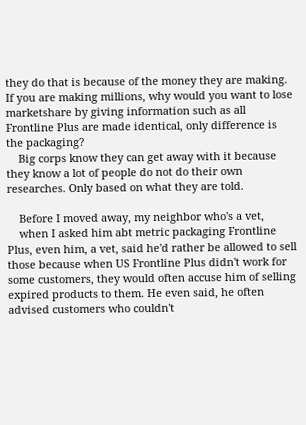they do that is because of the money they are making. If you are making millions, why would you want to lose marketshare by giving information such as all Frontline Plus are made identical, only difference is the packaging?
    Big corps know they can get away with it because they know a lot of people do not do their own researches. Only based on what they are told.

    Before I moved away, my neighbor who's a vet,
    when I asked him abt metric packaging Frontline Plus, even him, a vet, said he'd rather be allowed to sell those because when US Frontline Plus didn't work for some customers, they would often accuse him of selling expired products to them. He even said, he often advised customers who couldn't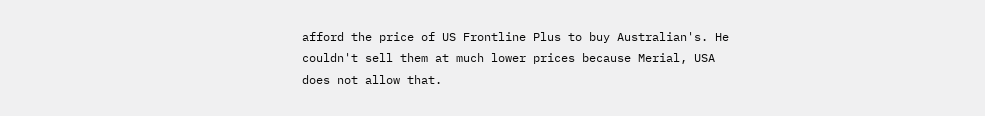afford the price of US Frontline Plus to buy Australian's. He couldn't sell them at much lower prices because Merial, USA does not allow that.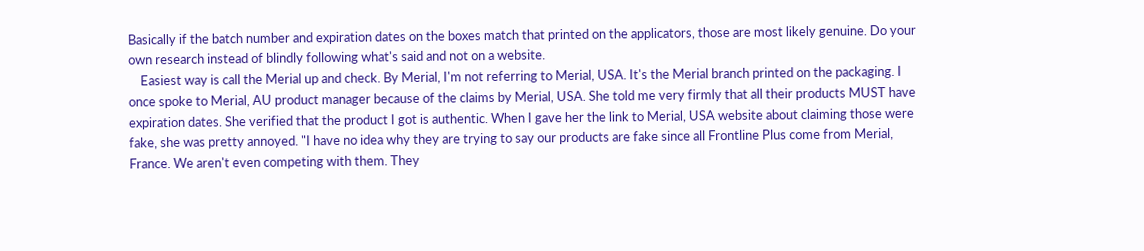Basically if the batch number and expiration dates on the boxes match that printed on the applicators, those are most likely genuine. Do your own research instead of blindly following what's said and not on a website.
    Easiest way is call the Merial up and check. By Merial, I'm not referring to Merial, USA. It's the Merial branch printed on the packaging. I once spoke to Merial, AU product manager because of the claims by Merial, USA. She told me very firmly that all their products MUST have expiration dates. She verified that the product I got is authentic. When I gave her the link to Merial, USA website about claiming those were fake, she was pretty annoyed. "I have no idea why they are trying to say our products are fake since all Frontline Plus come from Merial, France. We aren't even competing with them. They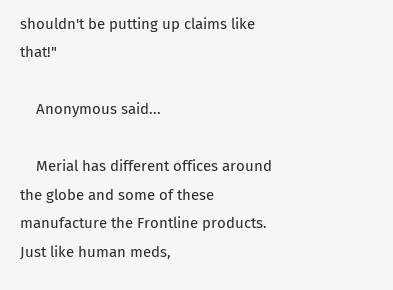shouldn't be putting up claims like that!"

    Anonymous said...

    Merial has different offices around the globe and some of these manufacture the Frontline products. Just like human meds,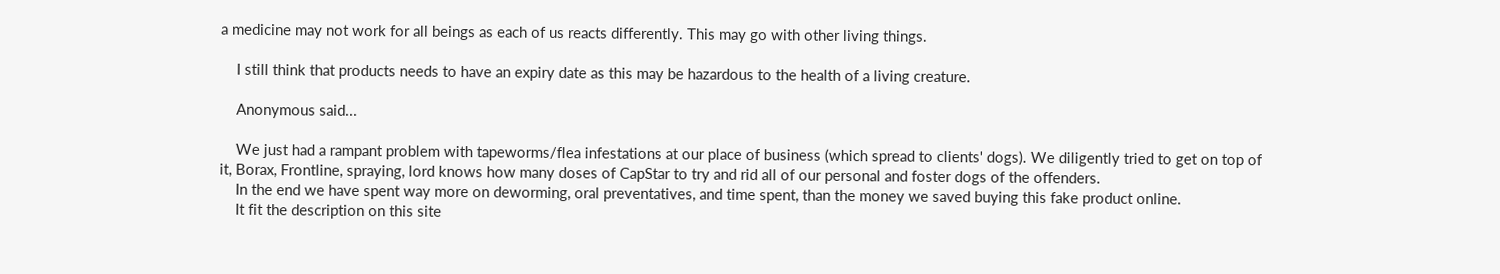a medicine may not work for all beings as each of us reacts differently. This may go with other living things.

    I still think that products needs to have an expiry date as this may be hazardous to the health of a living creature.

    Anonymous said...

    We just had a rampant problem with tapeworms/flea infestations at our place of business (which spread to clients' dogs). We diligently tried to get on top of it, Borax, Frontline, spraying, lord knows how many doses of CapStar to try and rid all of our personal and foster dogs of the offenders.
    In the end we have spent way more on deworming, oral preventatives, and time spent, than the money we saved buying this fake product online.
    It fit the description on this site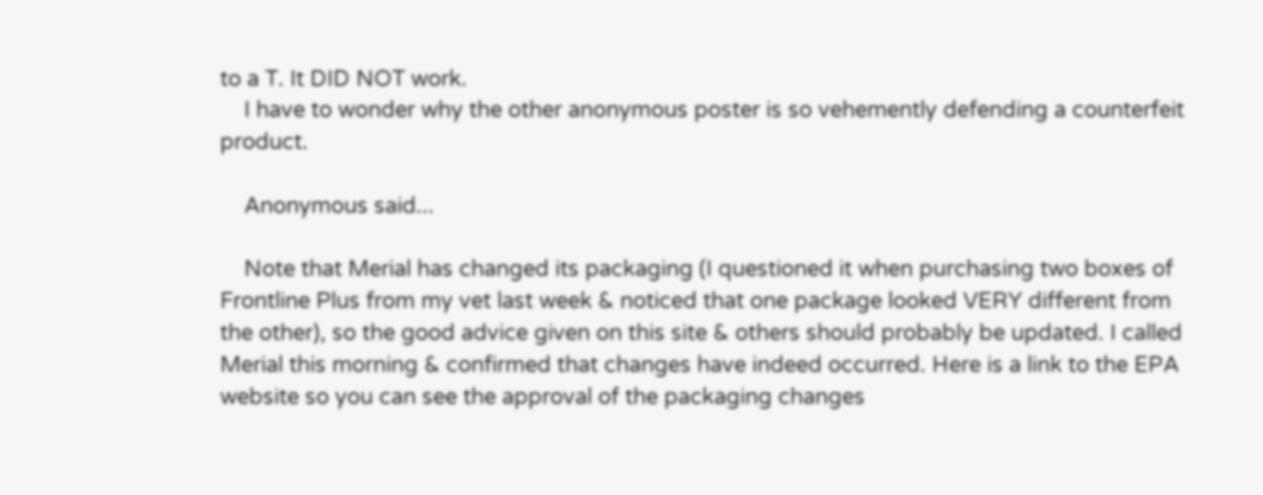to a T. It DID NOT work.
    I have to wonder why the other anonymous poster is so vehemently defending a counterfeit product.

    Anonymous said...

    Note that Merial has changed its packaging (I questioned it when purchasing two boxes of Frontline Plus from my vet last week & noticed that one package looked VERY different from the other), so the good advice given on this site & others should probably be updated. I called Merial this morning & confirmed that changes have indeed occurred. Here is a link to the EPA website so you can see the approval of the packaging changes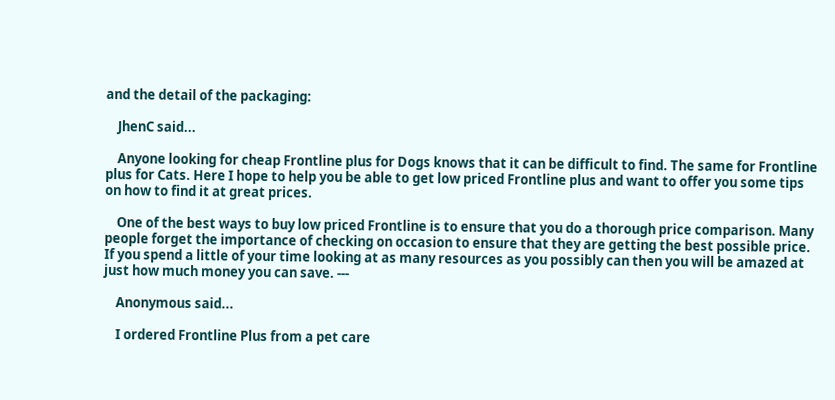and the detail of the packaging:

    JhenC said...

    Anyone looking for cheap Frontline plus for Dogs knows that it can be difficult to find. The same for Frontline plus for Cats. Here I hope to help you be able to get low priced Frontline plus and want to offer you some tips on how to find it at great prices.

    One of the best ways to buy low priced Frontline is to ensure that you do a thorough price comparison. Many people forget the importance of checking on occasion to ensure that they are getting the best possible price. If you spend a little of your time looking at as many resources as you possibly can then you will be amazed at just how much money you can save. ---

    Anonymous said...

    I ordered Frontline Plus from a pet care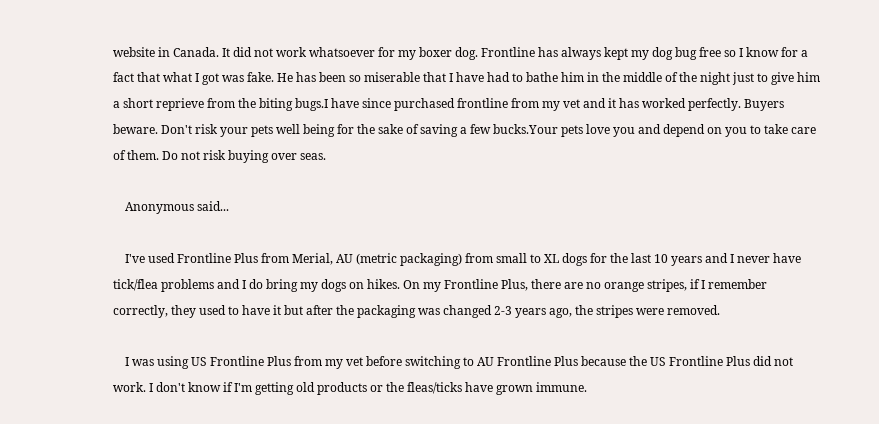website in Canada. It did not work whatsoever for my boxer dog. Frontline has always kept my dog bug free so I know for a fact that what I got was fake. He has been so miserable that I have had to bathe him in the middle of the night just to give him a short reprieve from the biting bugs.I have since purchased frontline from my vet and it has worked perfectly. Buyers beware. Don't risk your pets well being for the sake of saving a few bucks.Your pets love you and depend on you to take care of them. Do not risk buying over seas.

    Anonymous said...

    I've used Frontline Plus from Merial, AU (metric packaging) from small to XL dogs for the last 10 years and I never have tick/flea problems and I do bring my dogs on hikes. On my Frontline Plus, there are no orange stripes, if I remember correctly, they used to have it but after the packaging was changed 2-3 years ago, the stripes were removed.

    I was using US Frontline Plus from my vet before switching to AU Frontline Plus because the US Frontline Plus did not work. I don't know if I'm getting old products or the fleas/ticks have grown immune.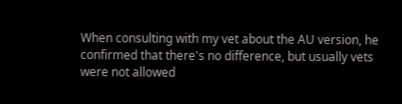When consulting with my vet about the AU version, he confirmed that there's no difference, but usually vets were not allowed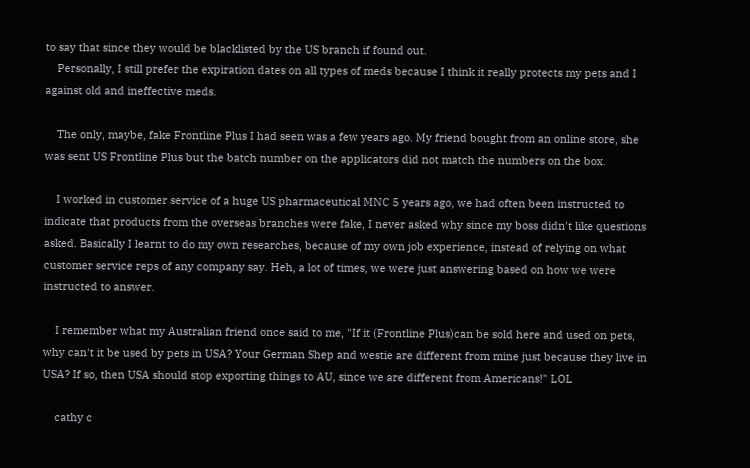to say that since they would be blacklisted by the US branch if found out.
    Personally, I still prefer the expiration dates on all types of meds because I think it really protects my pets and I against old and ineffective meds.

    The only, maybe, fake Frontline Plus I had seen was a few years ago. My friend bought from an online store, she was sent US Frontline Plus but the batch number on the applicators did not match the numbers on the box.

    I worked in customer service of a huge US pharmaceutical MNC 5 years ago, we had often been instructed to indicate that products from the overseas branches were fake, I never asked why since my boss didn't like questions asked. Basically I learnt to do my own researches, because of my own job experience, instead of relying on what customer service reps of any company say. Heh, a lot of times, we were just answering based on how we were instructed to answer.

    I remember what my Australian friend once said to me, "If it (Frontline Plus)can be sold here and used on pets, why can't it be used by pets in USA? Your German Shep and westie are different from mine just because they live in USA? If so, then USA should stop exporting things to AU, since we are different from Americans!" LOL

    cathy c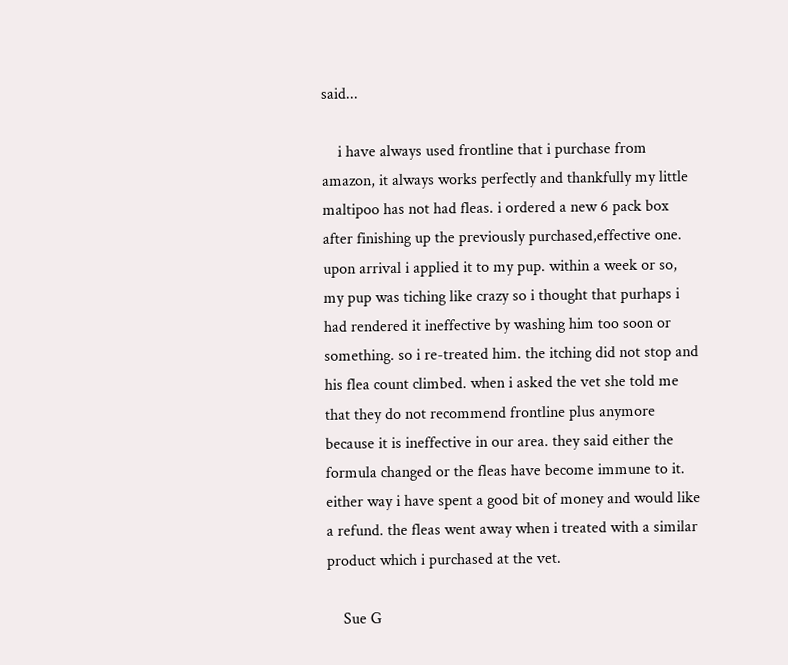said...

    i have always used frontline that i purchase from amazon, it always works perfectly and thankfully my little maltipoo has not had fleas. i ordered a new 6 pack box after finishing up the previously purchased,effective one. upon arrival i applied it to my pup. within a week or so, my pup was tiching like crazy so i thought that purhaps i had rendered it ineffective by washing him too soon or something. so i re-treated him. the itching did not stop and his flea count climbed. when i asked the vet she told me that they do not recommend frontline plus anymore because it is ineffective in our area. they said either the formula changed or the fleas have become immune to it. either way i have spent a good bit of money and would like a refund. the fleas went away when i treated with a similar product which i purchased at the vet.

    Sue G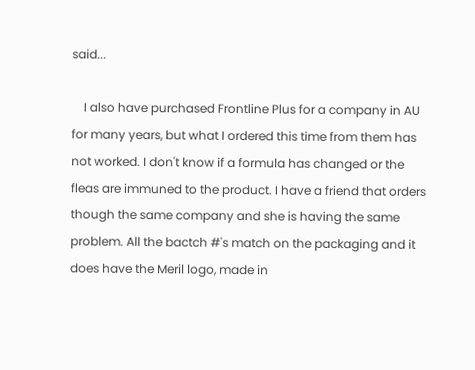said...

    I also have purchased Frontline Plus for a company in AU for many years, but what I ordered this time from them has not worked. I don't know if a formula has changed or the fleas are immuned to the product. I have a friend that orders though the same company and she is having the same problem. All the bactch #'s match on the packaging and it does have the Meril logo, made in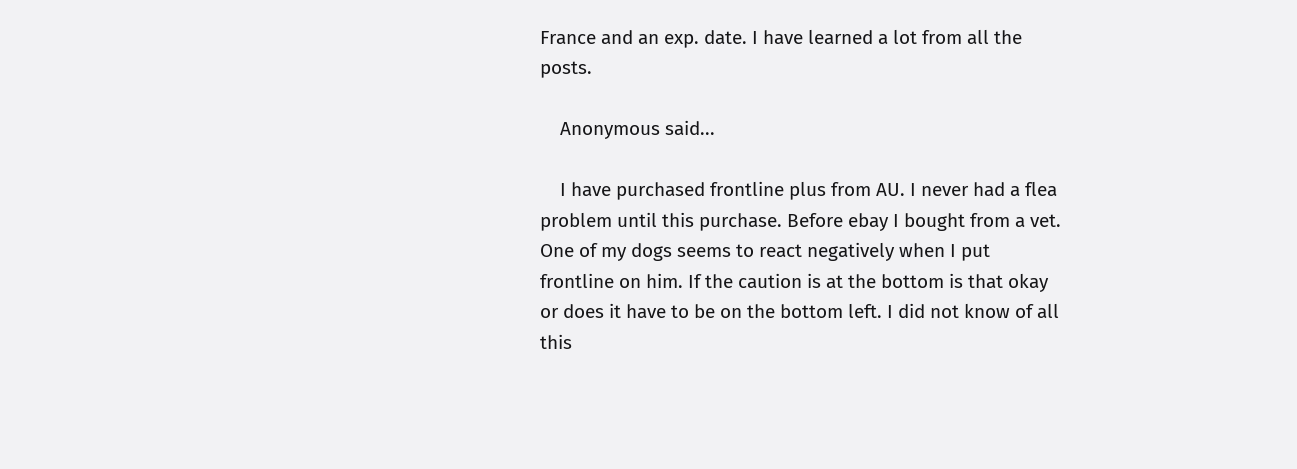France and an exp. date. I have learned a lot from all the posts.

    Anonymous said...

    I have purchased frontline plus from AU. I never had a flea problem until this purchase. Before ebay I bought from a vet. One of my dogs seems to react negatively when I put frontline on him. If the caution is at the bottom is that okay or does it have to be on the bottom left. I did not know of all this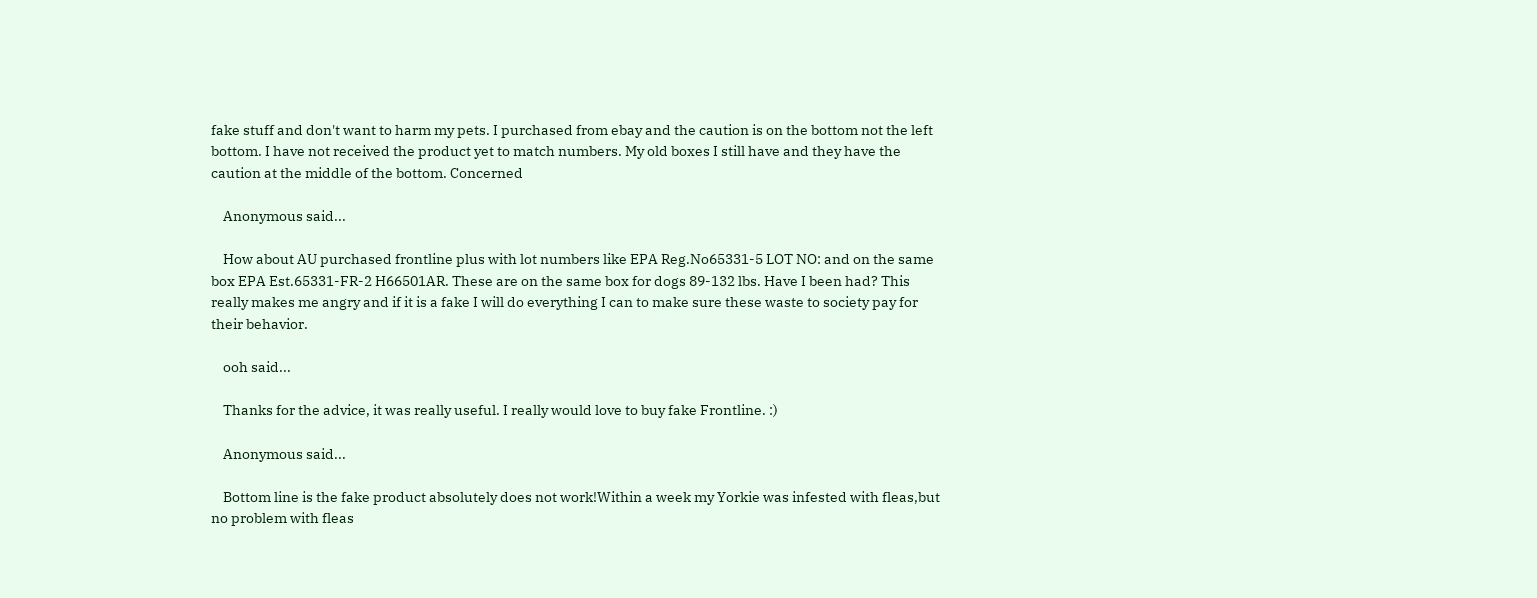fake stuff and don't want to harm my pets. I purchased from ebay and the caution is on the bottom not the left bottom. I have not received the product yet to match numbers. My old boxes I still have and they have the caution at the middle of the bottom. Concerned

    Anonymous said...

    How about AU purchased frontline plus with lot numbers like EPA Reg.No65331-5 LOT NO: and on the same box EPA Est.65331-FR-2 H66501AR. These are on the same box for dogs 89-132 lbs. Have I been had? This really makes me angry and if it is a fake I will do everything I can to make sure these waste to society pay for their behavior.

    ooh said...

    Thanks for the advice, it was really useful. I really would love to buy fake Frontline. :)

    Anonymous said...

    Bottom line is the fake product absolutely does not work!Within a week my Yorkie was infested with fleas,but no problem with fleas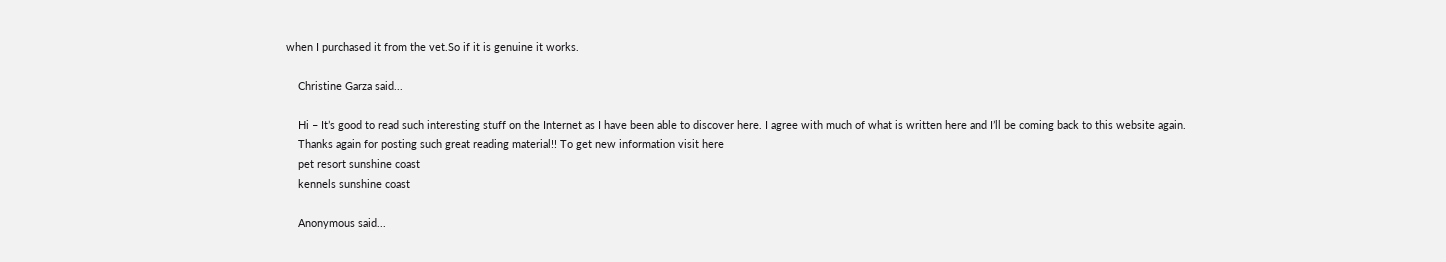when I purchased it from the vet.So if it is genuine it works.

    Christine Garza said...

    Hi – It’s good to read such interesting stuff on the Internet as I have been able to discover here. I agree with much of what is written here and I’ll be coming back to this website again.
    Thanks again for posting such great reading material!! To get new information visit here
    pet resort sunshine coast
    kennels sunshine coast

    Anonymous said...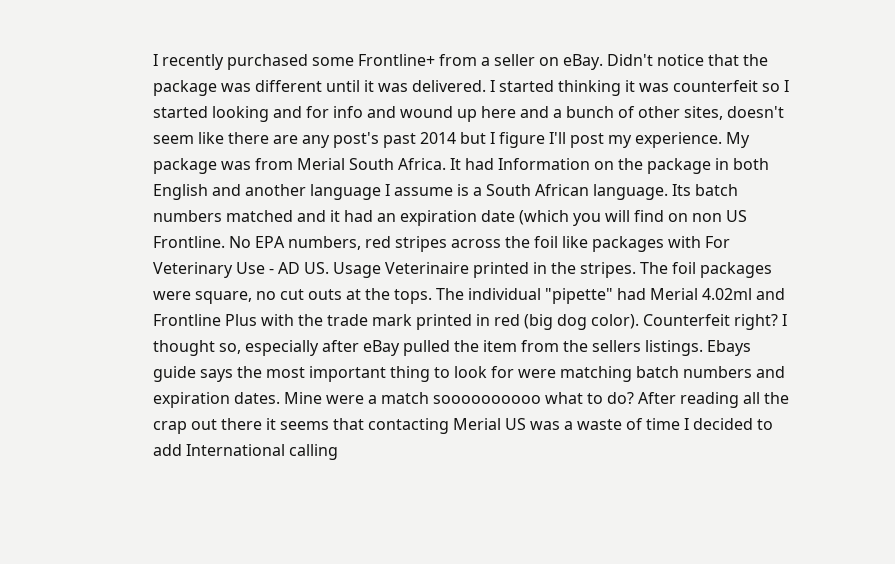I recently purchased some Frontline+ from a seller on eBay. Didn't notice that the package was different until it was delivered. I started thinking it was counterfeit so I started looking and for info and wound up here and a bunch of other sites, doesn't seem like there are any post's past 2014 but I figure I'll post my experience. My package was from Merial South Africa. It had Information on the package in both English and another language I assume is a South African language. Its batch numbers matched and it had an expiration date (which you will find on non US Frontline. No EPA numbers, red stripes across the foil like packages with For Veterinary Use - AD US. Usage Veterinaire printed in the stripes. The foil packages were square, no cut outs at the tops. The individual "pipette" had Merial 4.02ml and Frontline Plus with the trade mark printed in red (big dog color). Counterfeit right? I thought so, especially after eBay pulled the item from the sellers listings. Ebays guide says the most important thing to look for were matching batch numbers and expiration dates. Mine were a match soooooooooo what to do? After reading all the crap out there it seems that contacting Merial US was a waste of time I decided to add International calling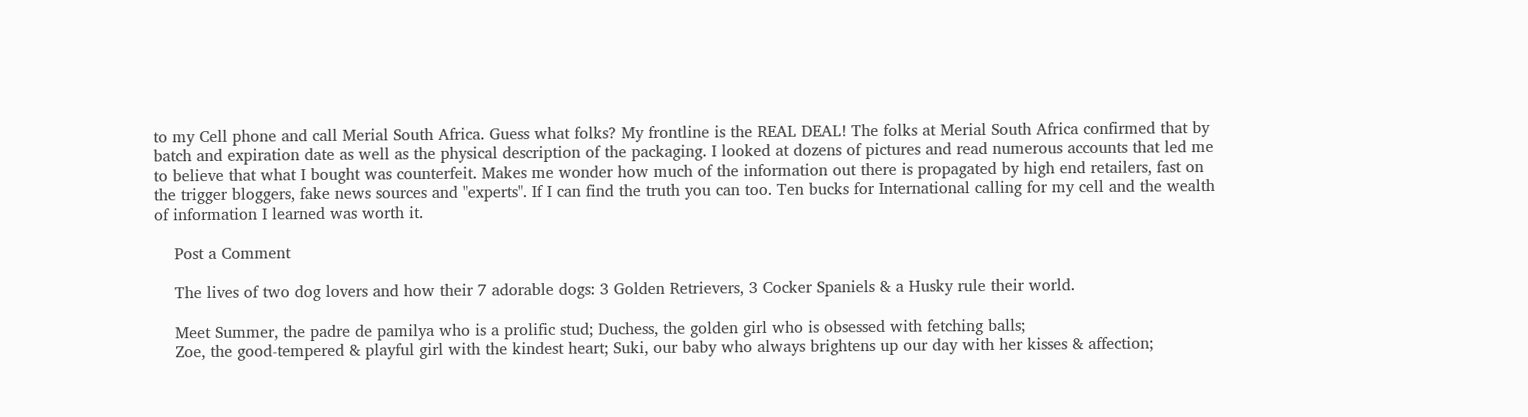to my Cell phone and call Merial South Africa. Guess what folks? My frontline is the REAL DEAL! The folks at Merial South Africa confirmed that by batch and expiration date as well as the physical description of the packaging. I looked at dozens of pictures and read numerous accounts that led me to believe that what I bought was counterfeit. Makes me wonder how much of the information out there is propagated by high end retailers, fast on the trigger bloggers, fake news sources and "experts". If I can find the truth you can too. Ten bucks for International calling for my cell and the wealth of information I learned was worth it.

    Post a Comment

    The lives of two dog lovers and how their 7 adorable dogs: 3 Golden Retrievers, 3 Cocker Spaniels & a Husky rule their world.

    Meet Summer, the padre de pamilya who is a prolific stud; Duchess, the golden girl who is obsessed with fetching balls;
    Zoe, the good-tempered & playful girl with the kindest heart; Suki, our baby who always brightens up our day with her kisses & affection;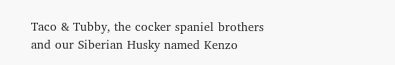Taco & Tubby, the cocker spaniel brothers and our Siberian Husky named Kenzo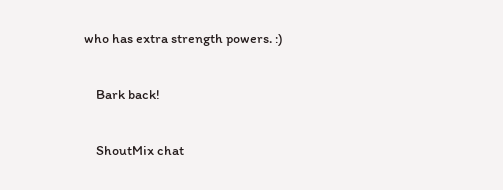who has extra strength powers. :)

    Bark back!

    ShoutMix chat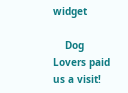widget

    Dog Lovers paid us a visit!